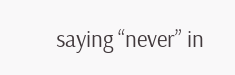saying “never” in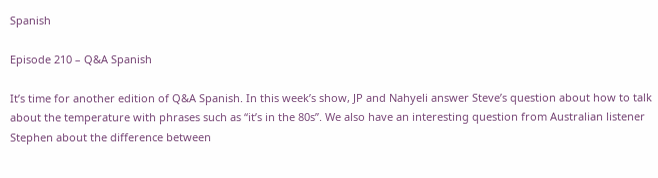Spanish

Episode 210 – Q&A Spanish

It’s time for another edition of Q&A Spanish. In this week’s show, JP and Nahyeli answer Steve’s question about how to talk about the temperature with phrases such as “it’s in the 80s”. We also have an interesting question from Australian listener Stephen about the difference between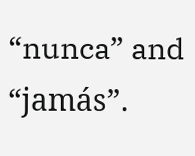“nunca” and “jamás”.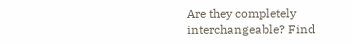Are they completely interchangeable? Find